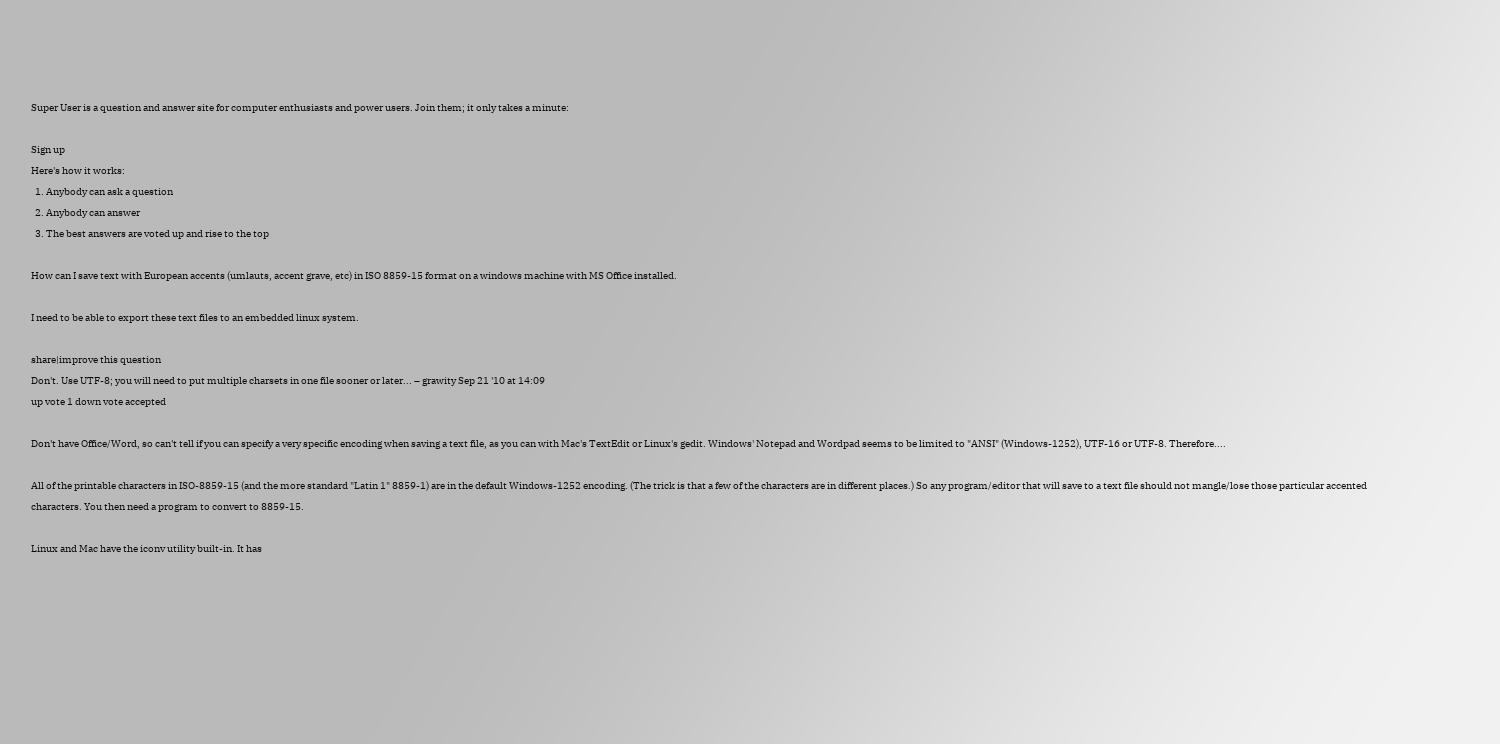Super User is a question and answer site for computer enthusiasts and power users. Join them; it only takes a minute:

Sign up
Here's how it works:
  1. Anybody can ask a question
  2. Anybody can answer
  3. The best answers are voted up and rise to the top

How can I save text with European accents (umlauts, accent grave, etc) in ISO 8859-15 format on a windows machine with MS Office installed.

I need to be able to export these text files to an embedded linux system.

share|improve this question
Don't. Use UTF-8; you will need to put multiple charsets in one file sooner or later... – grawity Sep 21 '10 at 14:09
up vote 1 down vote accepted

Don't have Office/Word, so can't tell if you can specify a very specific encoding when saving a text file, as you can with Mac's TextEdit or Linux's gedit. Windows' Notepad and Wordpad seems to be limited to "ANSI" (Windows-1252), UTF-16 or UTF-8. Therefore....

All of the printable characters in ISO-8859-15 (and the more standard "Latin 1" 8859-1) are in the default Windows-1252 encoding. (The trick is that a few of the characters are in different places.) So any program/editor that will save to a text file should not mangle/lose those particular accented characters. You then need a program to convert to 8859-15.

Linux and Mac have the iconv utility built-in. It has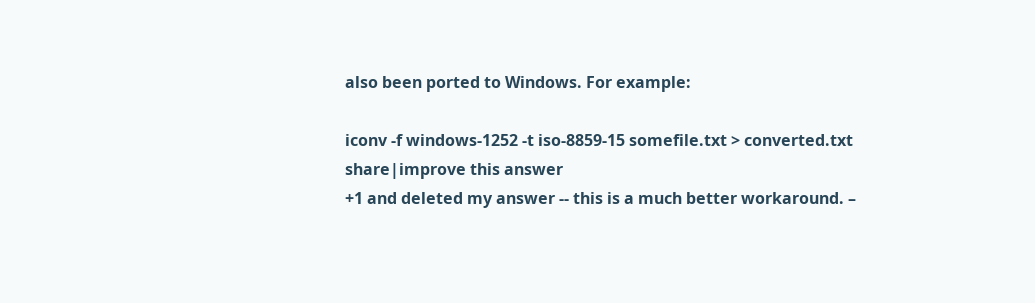also been ported to Windows. For example:

iconv -f windows-1252 -t iso-8859-15 somefile.txt > converted.txt
share|improve this answer
+1 and deleted my answer -- this is a much better workaround. –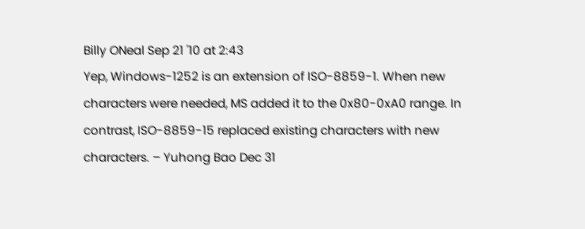Billy ONeal Sep 21 '10 at 2:43
Yep, Windows-1252 is an extension of ISO-8859-1. When new characters were needed, MS added it to the 0x80-0xA0 range. In contrast, ISO-8859-15 replaced existing characters with new characters. – Yuhong Bao Dec 31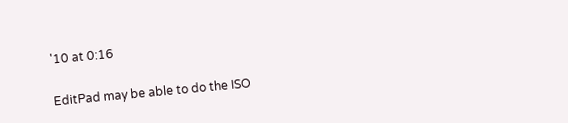'10 at 0:16

EditPad may be able to do the ISO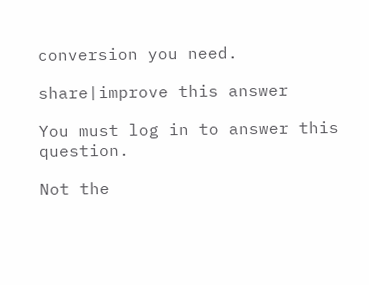conversion you need.

share|improve this answer

You must log in to answer this question.

Not the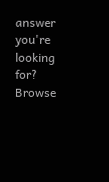answer you're looking for? Browse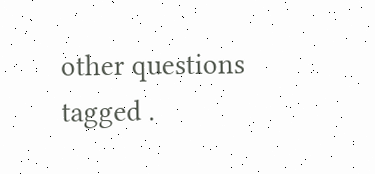other questions tagged .